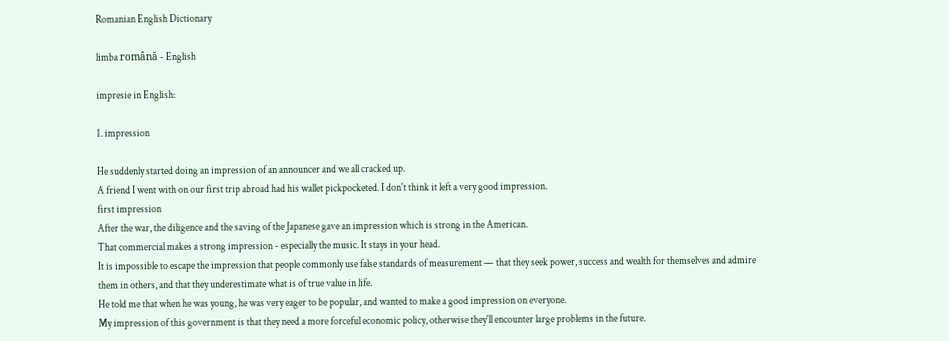Romanian English Dictionary

limba română - English

impresie in English:

1. impression

He suddenly started doing an impression of an announcer and we all cracked up.
A friend I went with on our first trip abroad had his wallet pickpocketed. I don't think it left a very good impression.
first impression
After the war, the diligence and the saving of the Japanese gave an impression which is strong in the American.
That commercial makes a strong impression - especially the music. It stays in your head.
It is impossible to escape the impression that people commonly use false standards of measurement — that they seek power, success and wealth for themselves and admire them in others, and that they underestimate what is of true value in life.
He told me that when he was young, he was very eager to be popular, and wanted to make a good impression on everyone.
My impression of this government is that they need a more forceful economic policy, otherwise they'll encounter large problems in the future.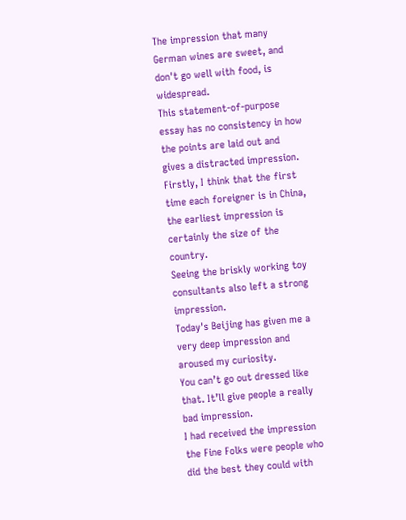The impression that many German wines are sweet, and don't go well with food, is widespread.
This statement-of-purpose essay has no consistency in how the points are laid out and gives a distracted impression.
Firstly, I think that the first time each foreigner is in China, the earliest impression is certainly the size of the country.
Seeing the briskly working toy consultants also left a strong impression.
Today's Beijing has given me a very deep impression and aroused my curiosity.
You can’t go out dressed like that. It’ll give people a really bad impression.
I had received the impression the Fine Folks were people who did the best they could with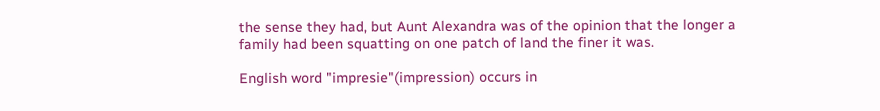the sense they had, but Aunt Alexandra was of the opinion that the longer a family had been squatting on one patch of land the finer it was.

English word "impresie"(impression) occurs in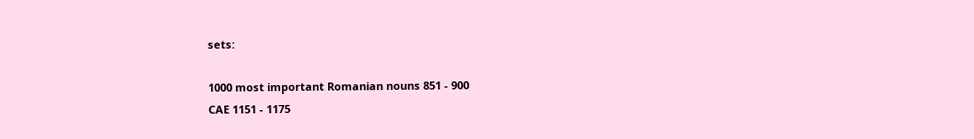sets:

1000 most important Romanian nouns 851 - 900
CAE 1151 - 1175